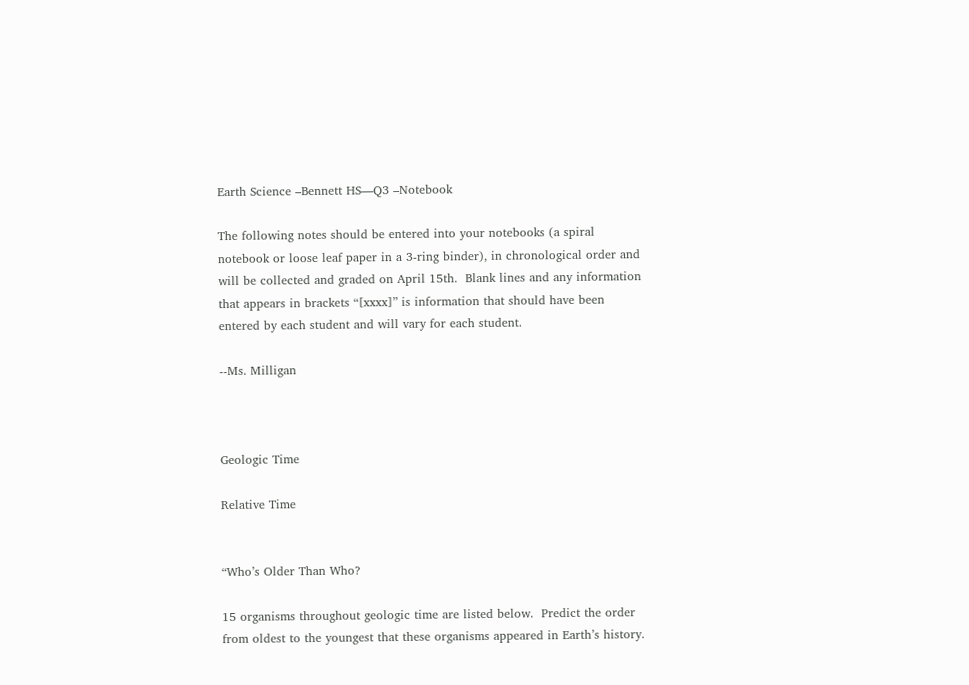Earth Science –Bennett HS—Q3 –Notebook

The following notes should be entered into your notebooks (a spiral notebook or loose leaf paper in a 3-ring binder), in chronological order and will be collected and graded on April 15th.  Blank lines and any information that appears in brackets “[xxxx]” is information that should have been entered by each student and will vary for each student.

--Ms. Milligan



Geologic Time

Relative Time


“Who’s Older Than Who?

15 organisms throughout geologic time are listed below.  Predict the order from oldest to the youngest that these organisms appeared in Earth’s history.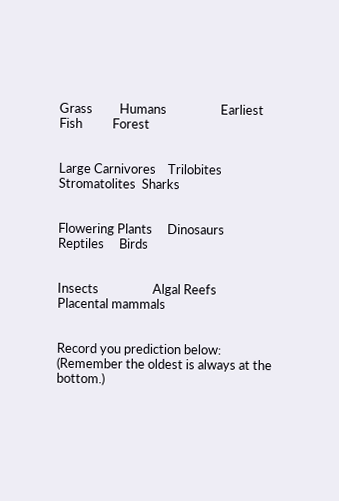Grass         Humans                  Earliest Fish          Forest


Large Carnivores    Trilobites  Stromatolites  Sharks


Flowering Plants     Dinosaurs         Reptiles     Birds


Insects                  Algal Reefs            Placental mammals


Record you prediction below:  (Remember the oldest is always at the bottom.)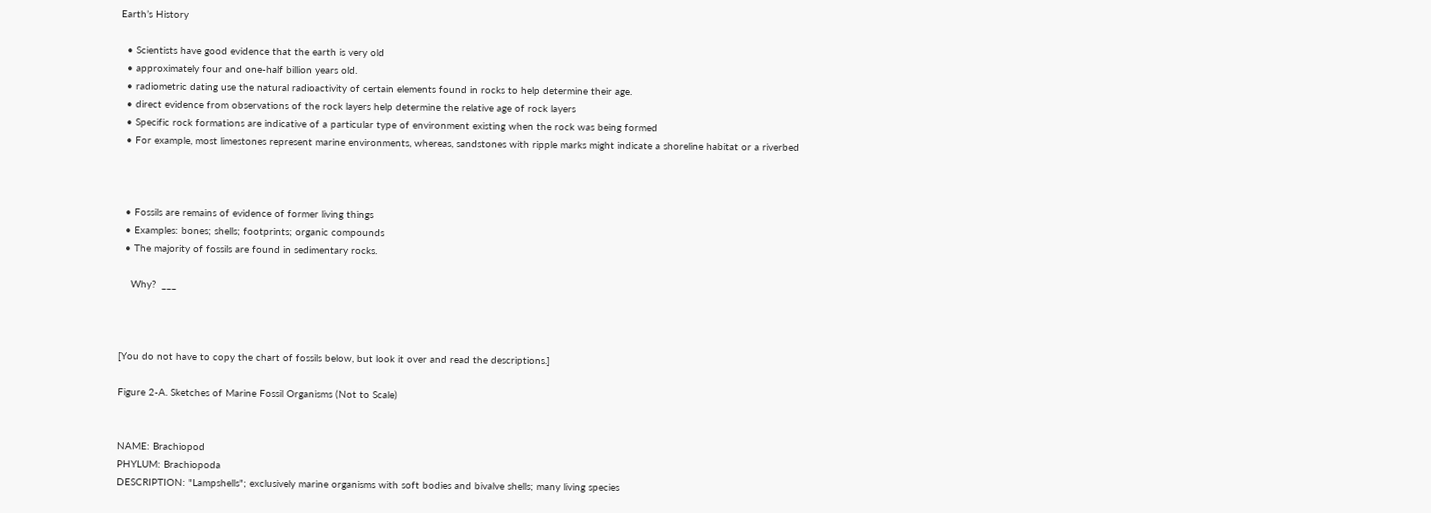Earth’s History

  • Scientists have good evidence that the earth is very old
  • approximately four and one-half billion years old.
  • radiometric dating use the natural radioactivity of certain elements found in rocks to help determine their age.
  • direct evidence from observations of the rock layers help determine the relative age of rock layers
  • Specific rock formations are indicative of a particular type of environment existing when the rock was being formed
  • For example, most limestones represent marine environments, whereas, sandstones with ripple marks might indicate a shoreline habitat or a riverbed



  • Fossils are remains of evidence of former living things
  • Examples: bones; shells; footprints; organic compounds
  • The majority of fossils are found in sedimentary rocks.

    Why?  ___



[You do not have to copy the chart of fossils below, but look it over and read the descriptions.]

Figure 2-A. Sketches of Marine Fossil Organisms (Not to Scale)


NAME: Brachiopod
PHYLUM: Brachiopoda
DESCRIPTION: "Lampshells"; exclusively marine organisms with soft bodies and bivalve shells; many living species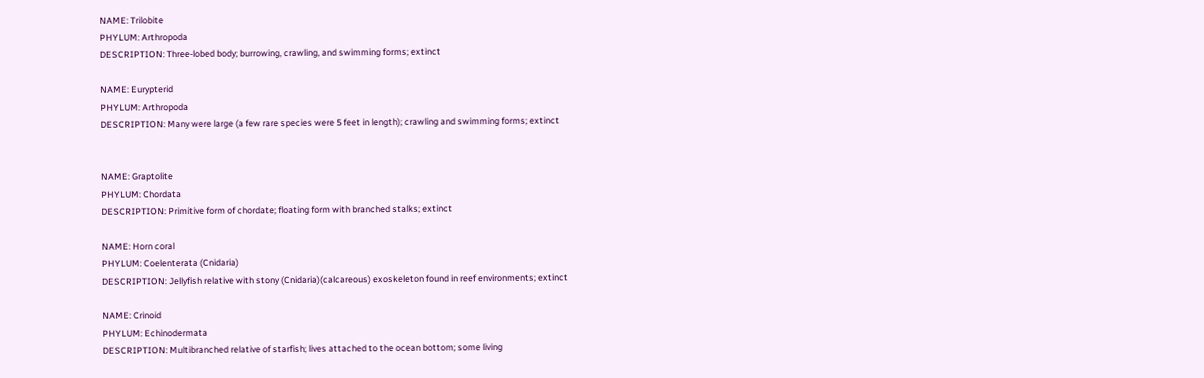NAME: Trilobite
PHYLUM: Arthropoda
DESCRIPTION: Three-lobed body; burrowing, crawling, and swimming forms; extinct

NAME: Eurypterid
PHYLUM: Arthropoda
DESCRIPTION: Many were large (a few rare species were 5 feet in length); crawling and swimming forms; extinct


NAME: Graptolite
PHYLUM: Chordata
DESCRIPTION: Primitive form of chordate; floating form with branched stalks; extinct

NAME: Horn coral
PHYLUM: Coelenterata (Cnidaria)
DESCRIPTION: Jellyfish relative with stony (Cnidaria)(calcareous) exoskeleton found in reef environments; extinct

NAME: Crinoid
PHYLUM: Echinodermata
DESCRIPTION: Multibranched relative of starfish; lives attached to the ocean bottom; some living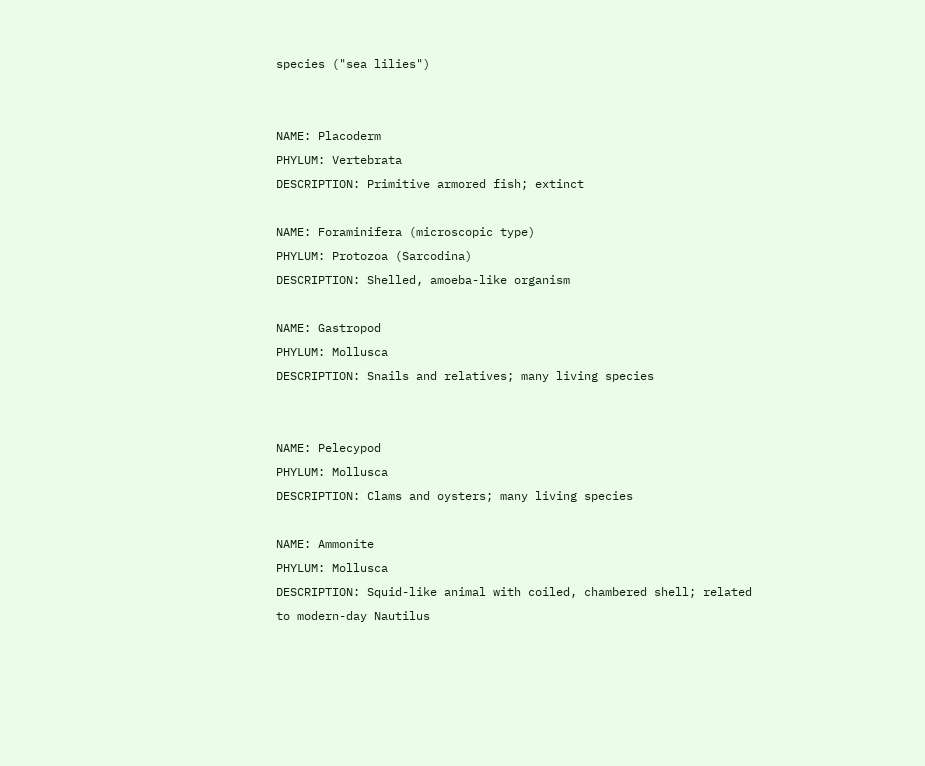species ("sea lilies")


NAME: Placoderm
PHYLUM: Vertebrata
DESCRIPTION: Primitive armored fish; extinct

NAME: Foraminifera (microscopic type)
PHYLUM: Protozoa (Sarcodina)
DESCRIPTION: Shelled, amoeba-like organism

NAME: Gastropod
PHYLUM: Mollusca
DESCRIPTION: Snails and relatives; many living species


NAME: Pelecypod
PHYLUM: Mollusca
DESCRIPTION: Clams and oysters; many living species

NAME: Ammonite
PHYLUM: Mollusca
DESCRIPTION: Squid-like animal with coiled, chambered shell; related to modern-day Nautilus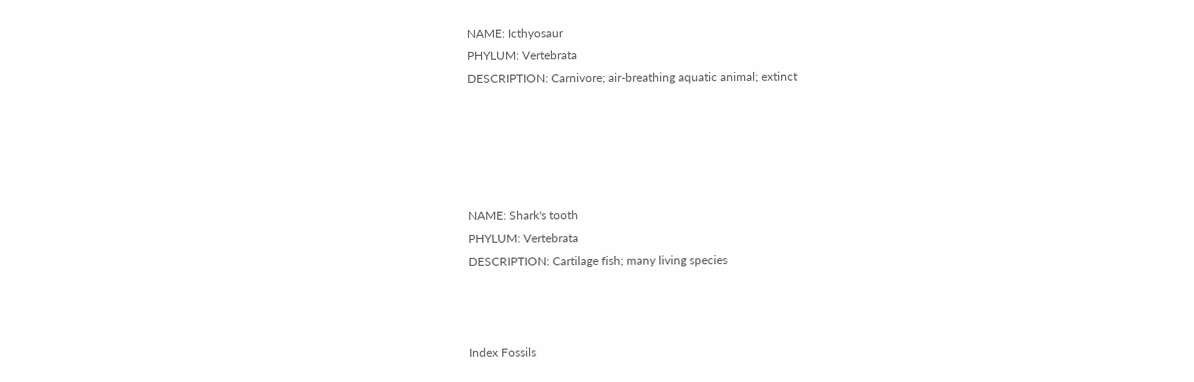NAME: Icthyosaur
PHYLUM: Vertebrata
DESCRIPTION: Carnivore; air-breathing aquatic animal; extinct





NAME: Shark's tooth
PHYLUM: Vertebrata
DESCRIPTION: Cartilage fish; many living species



Index Fossils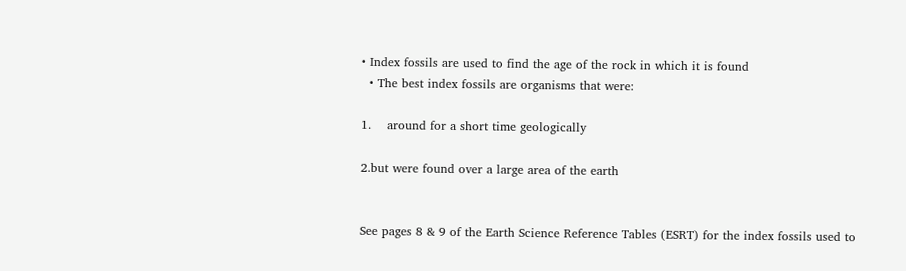• Index fossils are used to find the age of the rock in which it is found
  • The best index fossils are organisms that were:

1.    around for a short time geologically

2.but were found over a large area of the earth


See pages 8 & 9 of the Earth Science Reference Tables (ESRT) for the index fossils used to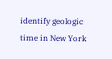identify geologic time in New York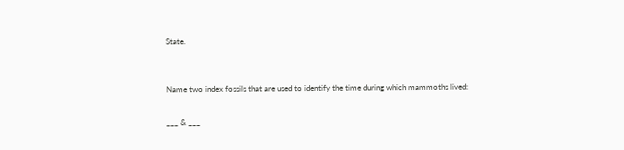State.


Name two index fossils that are used to identify the time during which mammoths lived:

___ & ___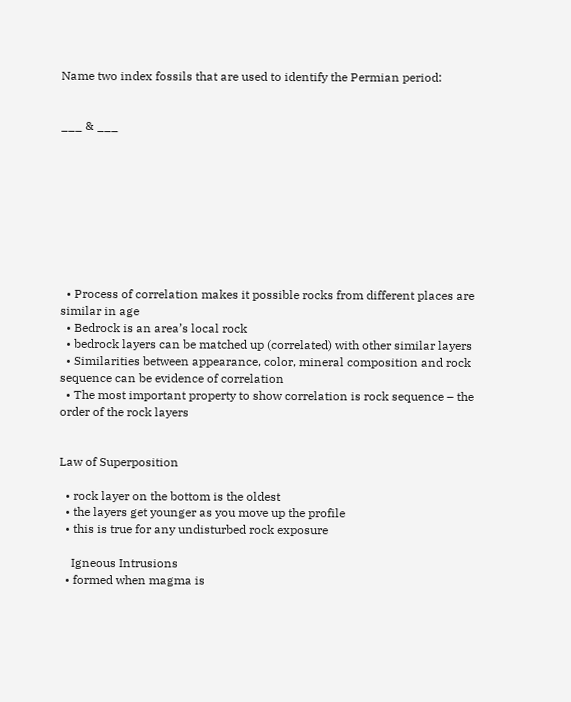Name two index fossils that are used to identify the Permian period:


___ & ___









  • Process of correlation makes it possible rocks from different places are similar in age
  • Bedrock is an area’s local rock
  • bedrock layers can be matched up (correlated) with other similar layers
  • Similarities between appearance, color, mineral composition and rock sequence can be evidence of correlation
  • The most important property to show correlation is rock sequence – the order of the rock layers


Law of Superposition

  • rock layer on the bottom is the oldest
  • the layers get younger as you move up the profile
  • this is true for any undisturbed rock exposure

    Igneous Intrusions
  • formed when magma is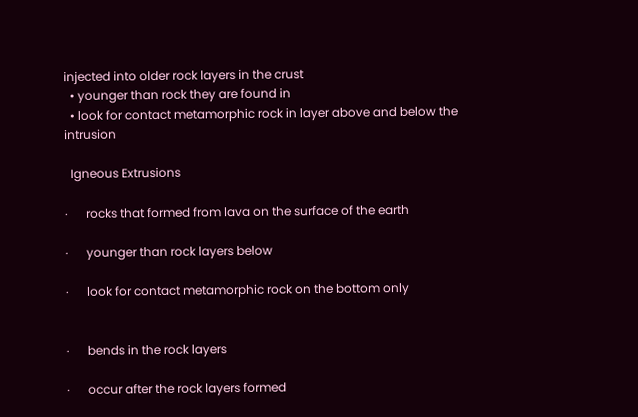injected into older rock layers in the crust
  • younger than rock they are found in
  • look for contact metamorphic rock in layer above and below the intrusion

  Igneous Extrusions

·      rocks that formed from lava on the surface of the earth

·      younger than rock layers below

·      look for contact metamorphic rock on the bottom only


·      bends in the rock layers

·      occur after the rock layers formed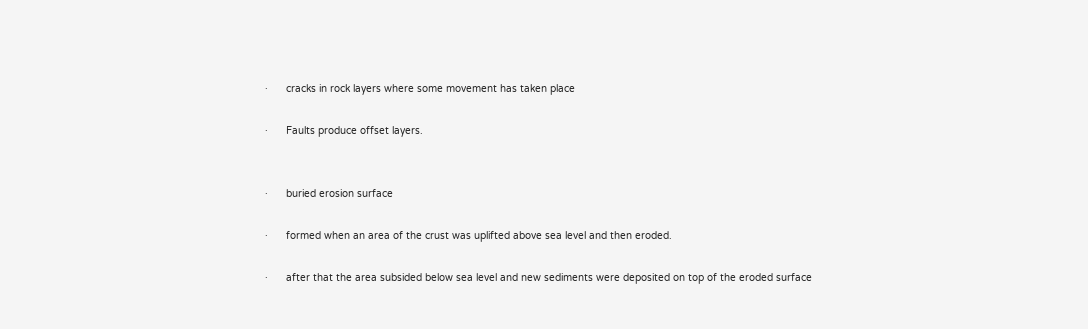·      cracks in rock layers where some movement has taken place

·      Faults produce offset layers.


·      buried erosion surface

·      formed when an area of the crust was uplifted above sea level and then eroded.

·      after that the area subsided below sea level and new sediments were deposited on top of the eroded surface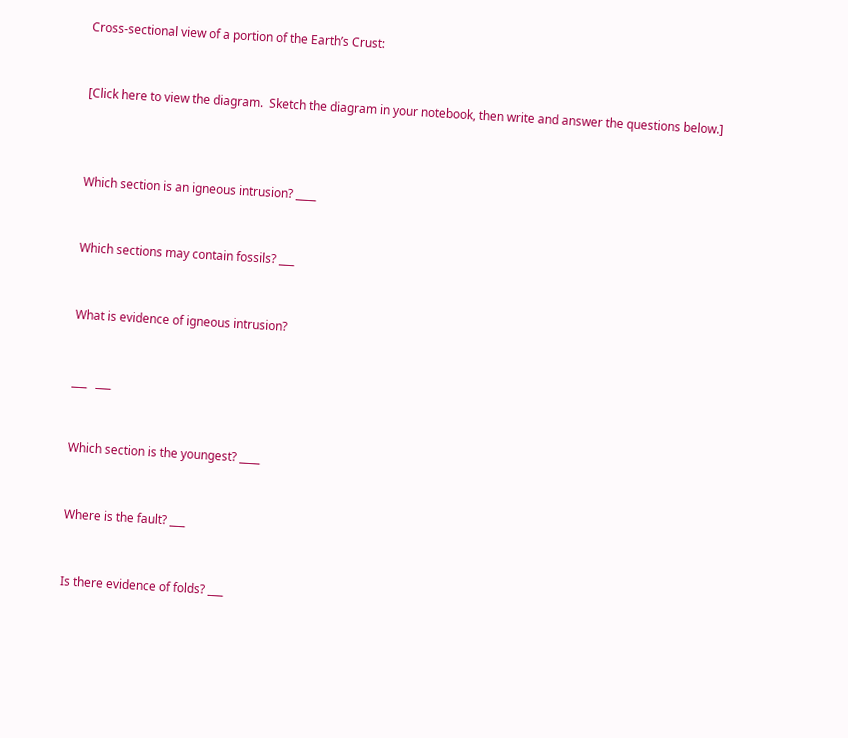Cross-sectional view of a portion of the Earth’s Crust:


[Click here to view the diagram.  Sketch the diagram in your notebook, then write and answer the questions below.]



Which section is an igneous intrusion? ____


Which sections may contain fossils? ___


What is evidence of igneous intrusion?


___   ___


Which section is the youngest? ____


Where is the fault? ___


Is there evidence of folds? ___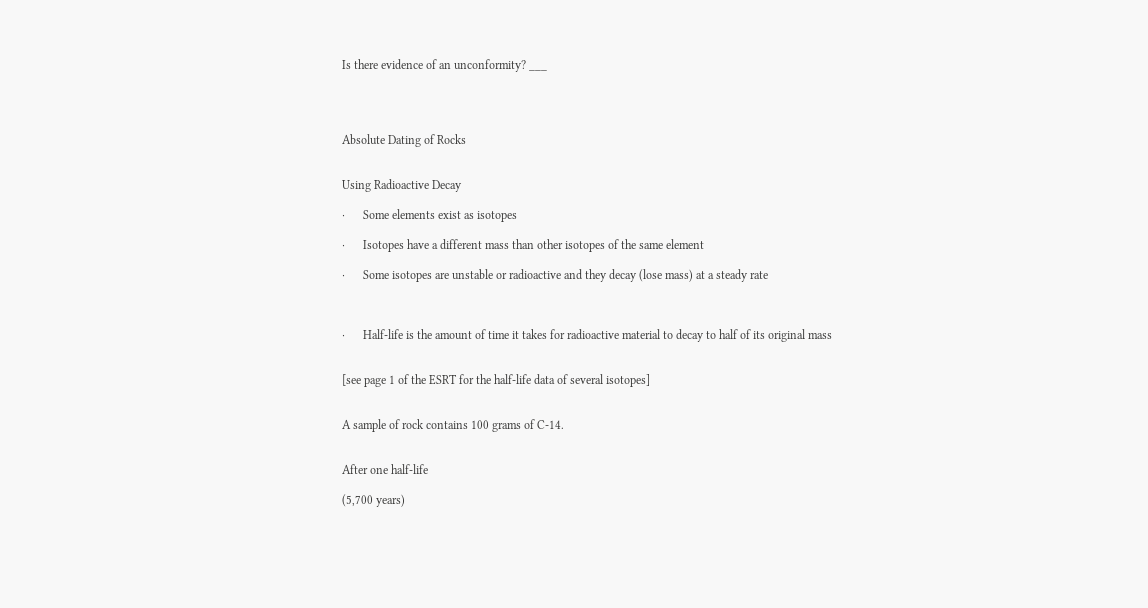Is there evidence of an unconformity? ___




Absolute Dating of Rocks


Using Radioactive Decay

·      Some elements exist as isotopes

·      Isotopes have a different mass than other isotopes of the same element

·      Some isotopes are unstable or radioactive and they decay (lose mass) at a steady rate



·      Half-life is the amount of time it takes for radioactive material to decay to half of its original mass


[see page 1 of the ESRT for the half-life data of several isotopes]


A sample of rock contains 100 grams of C-14.


After one half-life

(5,700 years)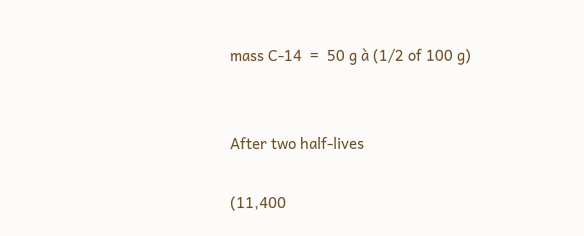mass C-14  =  50 g à (1/2 of 100 g)


After two half-lives

(11,400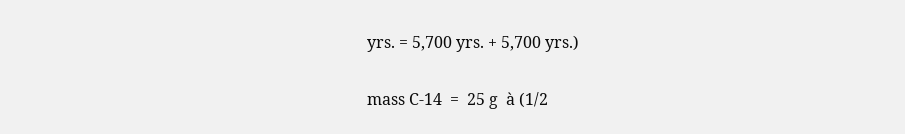yrs. = 5,700 yrs. + 5,700 yrs.)

mass C-14  =  25 g  à (1/2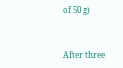of 50 g)


After three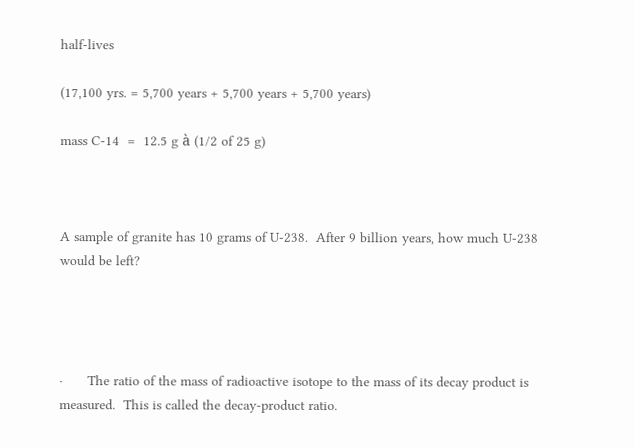half-lives

(17,100 yrs. = 5,700 years + 5,700 years + 5,700 years)

mass C-14  =  12.5 g à (1/2 of 25 g)



A sample of granite has 10 grams of U-238.  After 9 billion years, how much U-238 would be left?




·      The ratio of the mass of radioactive isotope to the mass of its decay product is measured.  This is called the decay-product ratio.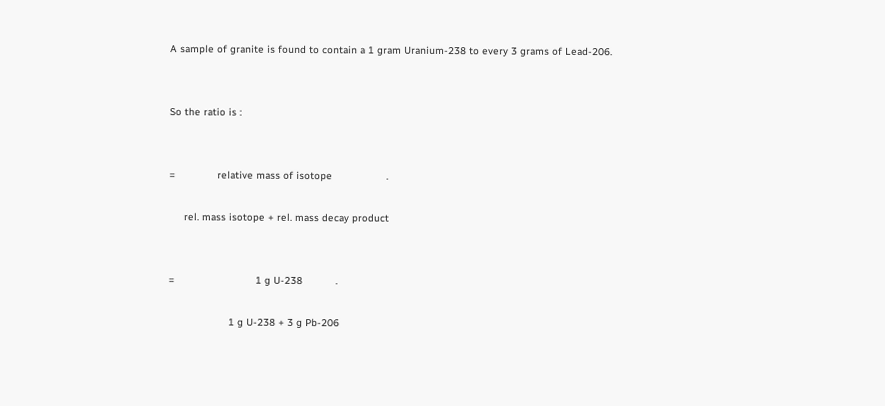A sample of granite is found to contain a 1 gram Uranium-238 to every 3 grams of Lead-206.


So the ratio is :


=              relative mass of isotope                  .

     rel. mass isotope + rel. mass decay product


=                           1 g U-238           .

                    1 g U-238 + 3 g Pb-206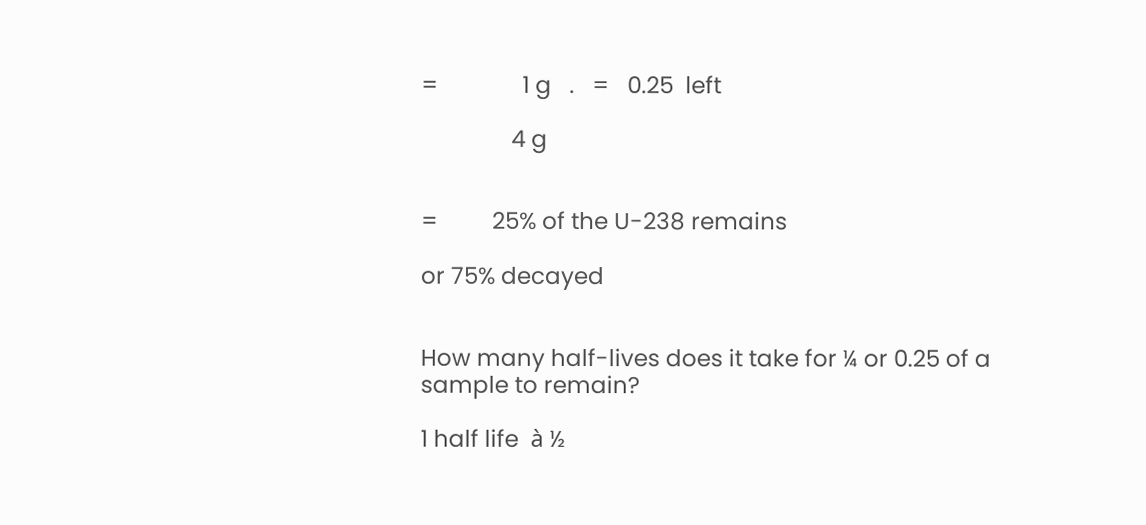=              1 g   .   =   0.25  left

               4 g


=         25% of the U-238 remains

or 75% decayed


How many half-lives does it take for ¼ or 0.25 of a sample to remain?

1 half life  à ½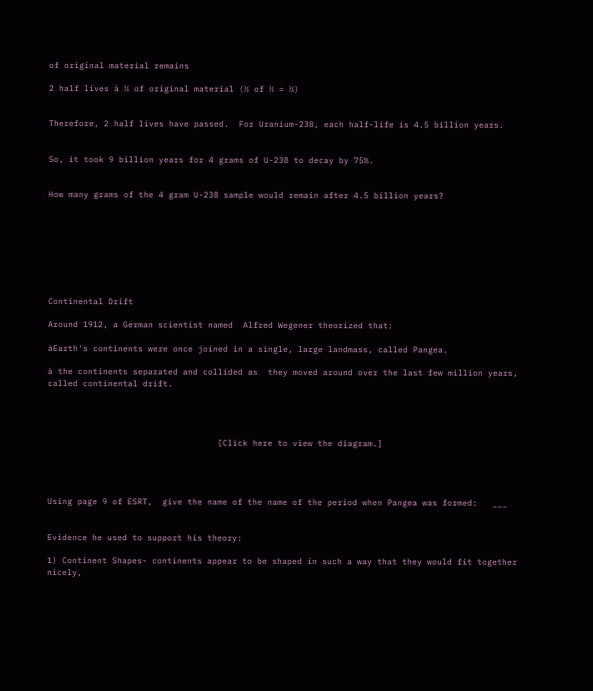of original material remains

2 half lives à ¼ of original material (½ of ½ = ¼)


Therefore, 2 half lives have passed.  For Uranium-238, each half-life is 4.5 billion years.


So, it took 9 billion years for 4 grams of U-238 to decay by 75%.


How many grams of the 4 gram U-238 sample would remain after 4.5 billion years?








Continental Drift

Around 1912, a German scientist named  Alfred Wegener theorized that:

àEarth's continents were once joined in a single, large landmass, called Pangea.

à the continents separated and collided as  they moved around over the last few million years,  called continental drift.




                                  [Click here to view the diagram.]




Using page 9 of ESRT,  give the name of the name of the period when Pangea was formed:   ___


Evidence he used to support his theory:

1) Continent Shapes- continents appear to be shaped in such a way that they would fit together nicely,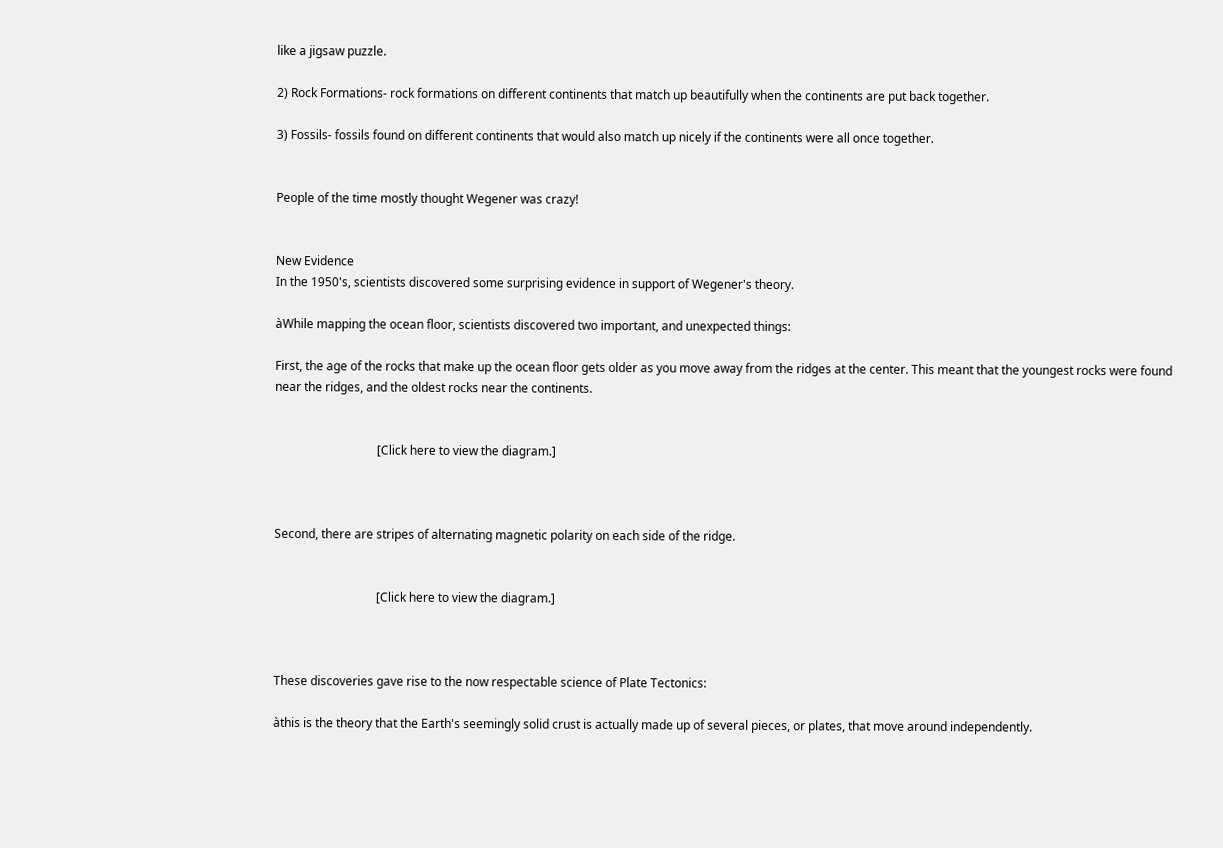like a jigsaw puzzle.

2) Rock Formations- rock formations on different continents that match up beautifully when the continents are put back together.

3) Fossils- fossils found on different continents that would also match up nicely if the continents were all once together.


People of the time mostly thought Wegener was crazy!


New Evidence
In the 1950's, scientists discovered some surprising evidence in support of Wegener's theory.

àWhile mapping the ocean floor, scientists discovered two important, and unexpected things:

First, the age of the rocks that make up the ocean floor gets older as you move away from the ridges at the center. This meant that the youngest rocks were found near the ridges, and the oldest rocks near the continents.


                                  [Click here to view the diagram.]



Second, there are stripes of alternating magnetic polarity on each side of the ridge.


                                  [Click here to view the diagram.]



These discoveries gave rise to the now respectable science of Plate Tectonics:

àthis is the theory that the Earth's seemingly solid crust is actually made up of several pieces, or plates, that move around independently.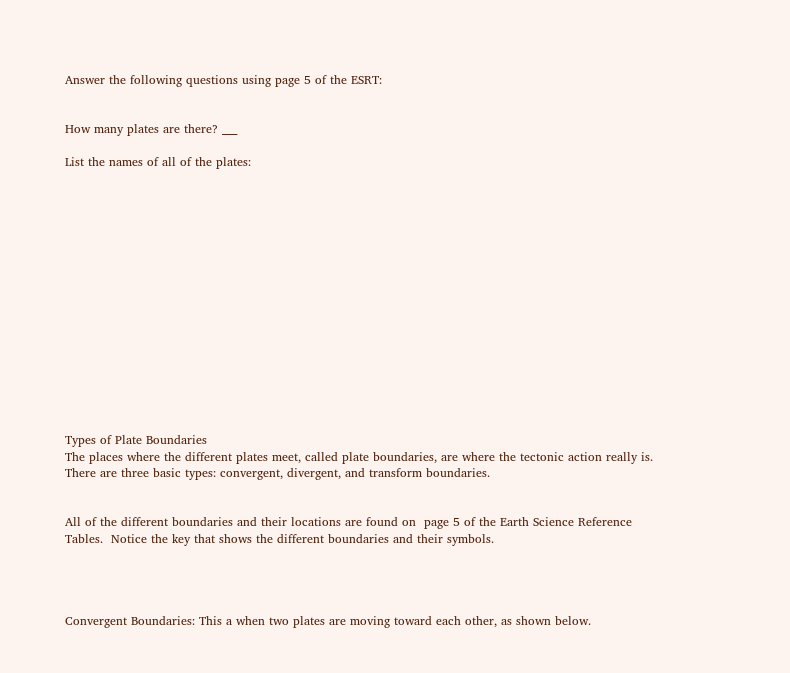Answer the following questions using page 5 of the ESRT:


How many plates are there? ___

List the names of all of the plates:
















Types of Plate Boundaries
The places where the different plates meet, called plate boundaries, are where the tectonic action really is. There are three basic types: convergent, divergent, and transform boundaries.


All of the different boundaries and their locations are found on  page 5 of the Earth Science Reference Tables.  Notice the key that shows the different boundaries and their symbols.




Convergent Boundaries: This a when two plates are moving toward each other, as shown below.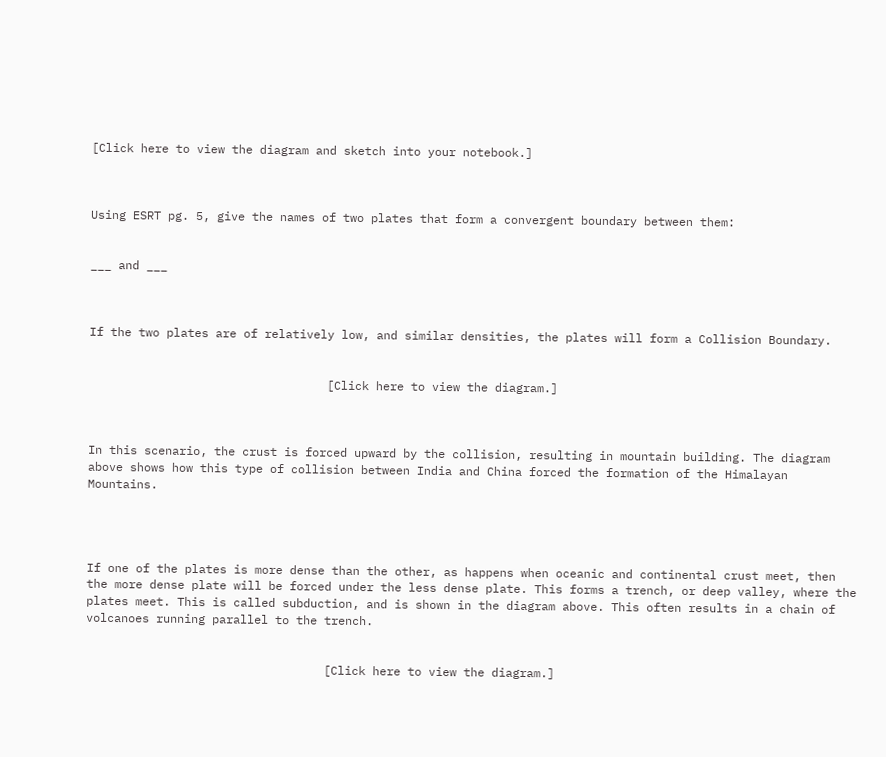[Click here to view the diagram and sketch into your notebook.]



Using ESRT pg. 5, give the names of two plates that form a convergent boundary between them:


___ and ___



If the two plates are of relatively low, and similar densities, the plates will form a Collision Boundary.


                                  [Click here to view the diagram.]



In this scenario, the crust is forced upward by the collision, resulting in mountain building. The diagram above shows how this type of collision between India and China forced the formation of the Himalayan Mountains.




If one of the plates is more dense than the other, as happens when oceanic and continental crust meet, then the more dense plate will be forced under the less dense plate. This forms a trench, or deep valley, where the plates meet. This is called subduction, and is shown in the diagram above. This often results in a chain of volcanoes running parallel to the trench.


                                  [Click here to view the diagram.]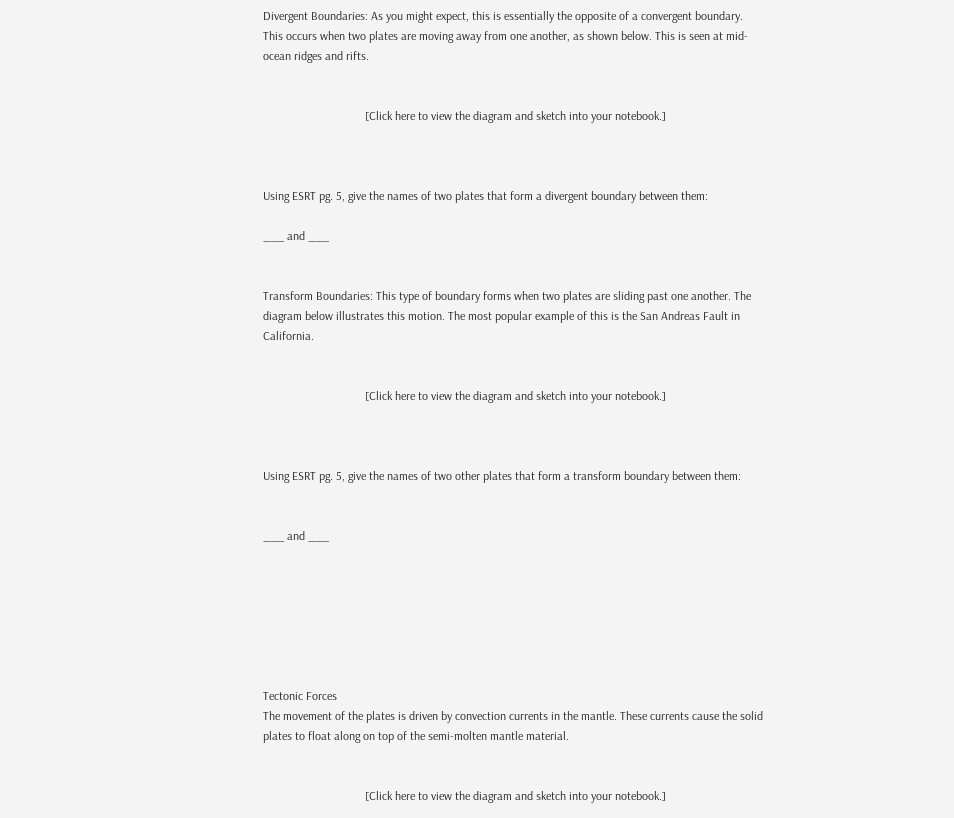Divergent Boundaries: As you might expect, this is essentially the opposite of a convergent boundary. This occurs when two plates are moving away from one another, as shown below. This is seen at mid-ocean ridges and rifts.


                                  [Click here to view the diagram and sketch into your notebook.]



Using ESRT pg. 5, give the names of two plates that form a divergent boundary between them:

___ and ___


Transform Boundaries: This type of boundary forms when two plates are sliding past one another. The diagram below illustrates this motion. The most popular example of this is the San Andreas Fault in California.


                                  [Click here to view the diagram and sketch into your notebook.]



Using ESRT pg. 5, give the names of two other plates that form a transform boundary between them:


___ and ___







Tectonic Forces
The movement of the plates is driven by convection currents in the mantle. These currents cause the solid plates to float along on top of the semi-molten mantle material.


                                  [Click here to view the diagram and sketch into your notebook.]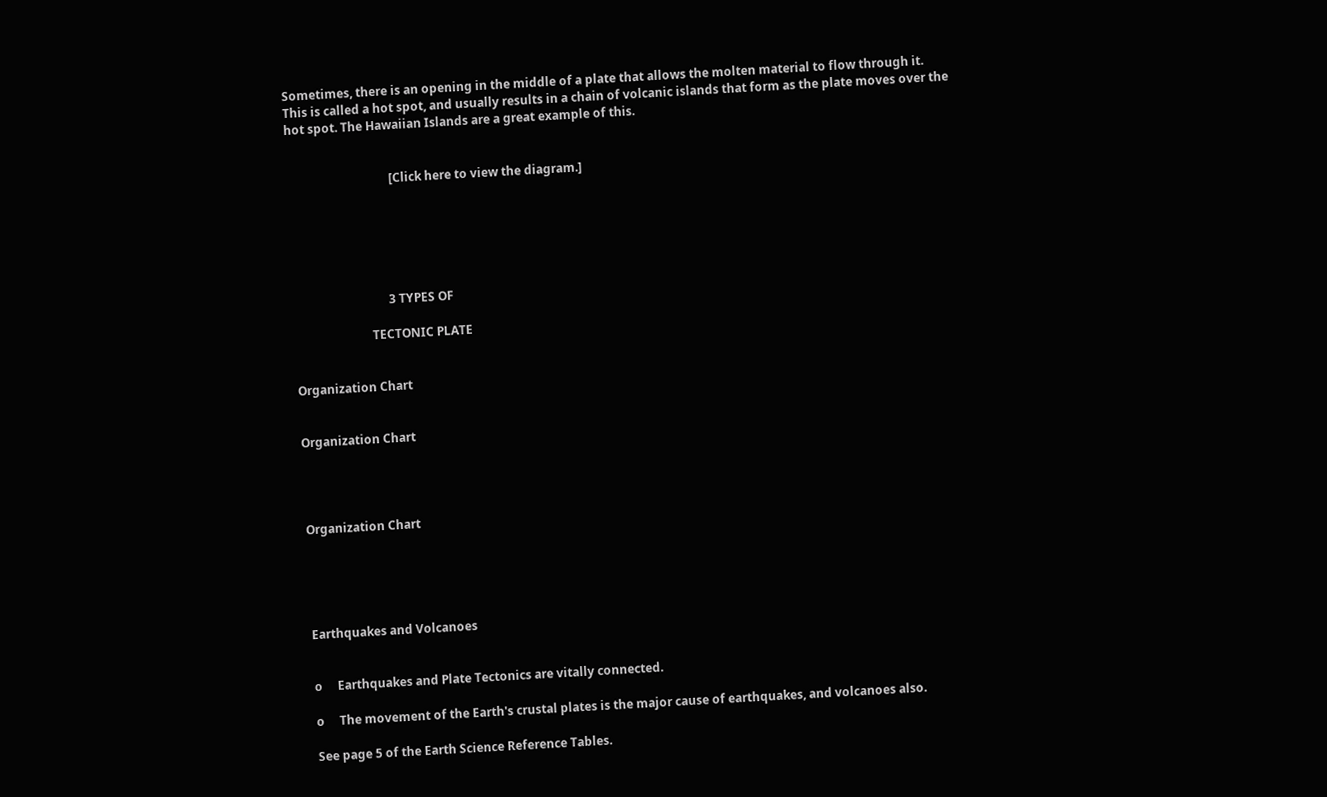Sometimes, there is an opening in the middle of a plate that allows the molten material to flow through it. This is called a hot spot, and usually results in a chain of volcanic islands that form as the plate moves over the hot spot. The Hawaiian Islands are a great example of this.


                                  [Click here to view the diagram.]






                                3 TYPES OF

                          TECTONIC PLATE


Organization Chart


Organization Chart




Organization Chart





Earthquakes and Volcanoes


o     Earthquakes and Plate Tectonics are vitally connected.

o     The movement of the Earth's crustal plates is the major cause of earthquakes, and volcanoes also.

See page 5 of the Earth Science Reference Tables.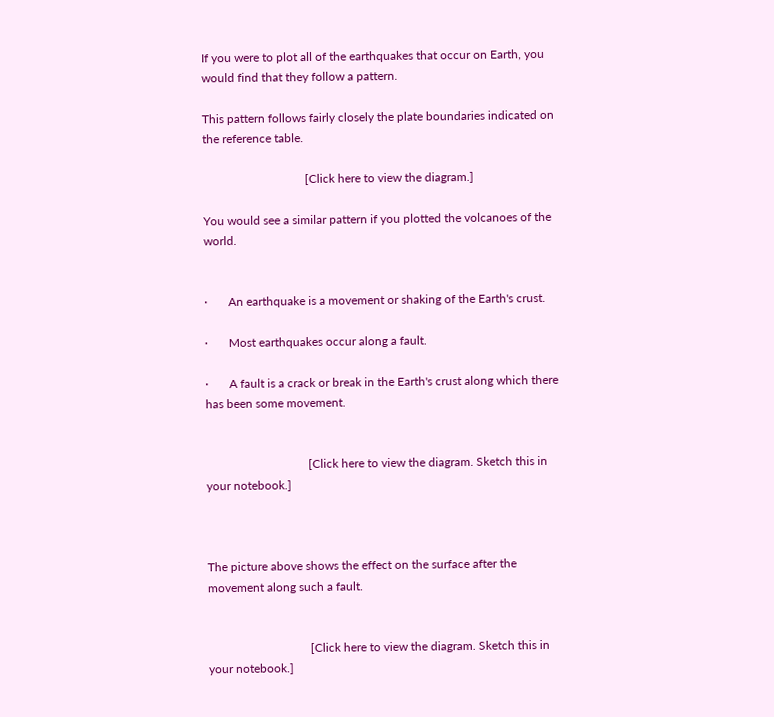If you were to plot all of the earthquakes that occur on Earth, you would find that they follow a pattern.

This pattern follows fairly closely the plate boundaries indicated on the reference table.

                                  [Click here to view the diagram.]

You would see a similar pattern if you plotted the volcanoes of the world.


·       An earthquake is a movement or shaking of the Earth's crust.

·       Most earthquakes occur along a fault.

·       A fault is a crack or break in the Earth's crust along which there has been some movement.


                                  [Click here to view the diagram. Sketch this in your notebook.]



The picture above shows the effect on the surface after the movement along such a fault.


                                  [Click here to view the diagram. Sketch this in your notebook.]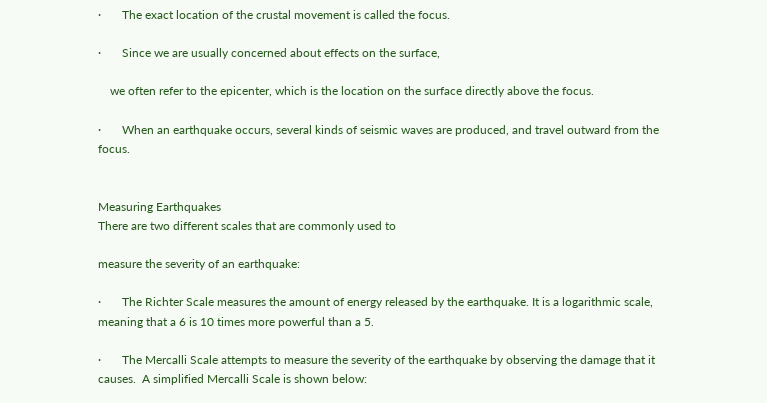·       The exact location of the crustal movement is called the focus.

·       Since we are usually concerned about effects on the surface,

    we often refer to the epicenter, which is the location on the surface directly above the focus.

·       When an earthquake occurs, several kinds of seismic waves are produced, and travel outward from the focus.


Measuring Earthquakes
There are two different scales that are commonly used to

measure the severity of an earthquake:

·       The Richter Scale measures the amount of energy released by the earthquake. It is a logarithmic scale, meaning that a 6 is 10 times more powerful than a 5.

·       The Mercalli Scale attempts to measure the severity of the earthquake by observing the damage that it causes.  A simplified Mercalli Scale is shown below: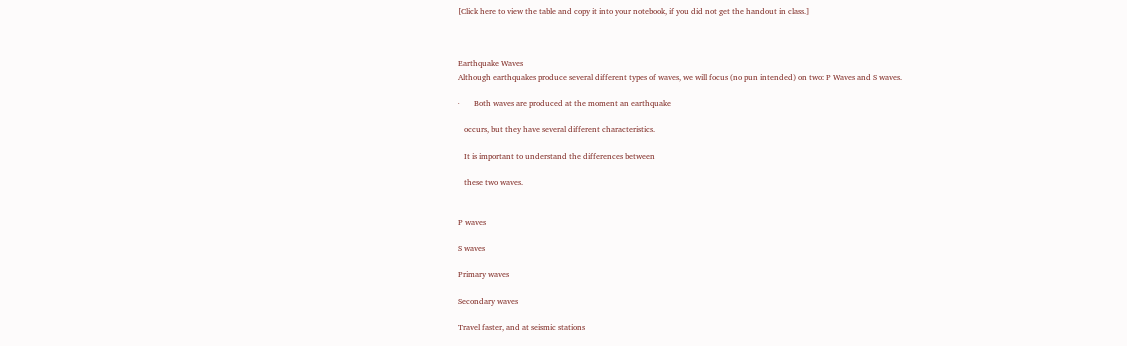[Click here to view the table and copy it into your notebook, if you did not get the handout in class.]



Earthquake Waves
Although earthquakes produce several different types of waves, we will focus (no pun intended) on two: P Waves and S waves.

·       Both waves are produced at the moment an earthquake

   occurs, but they have several different characteristics.

   It is important to understand the differences between

   these two waves.


P waves

S waves

Primary waves

Secondary waves

Travel faster, and at seismic stations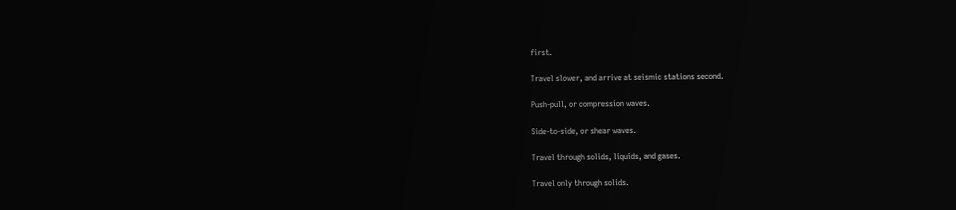first.

Travel slower, and arrive at seismic stations second.

Push-pull, or compression waves.

Side-to-side, or shear waves.

Travel through solids, liquids, and gases.

Travel only through solids.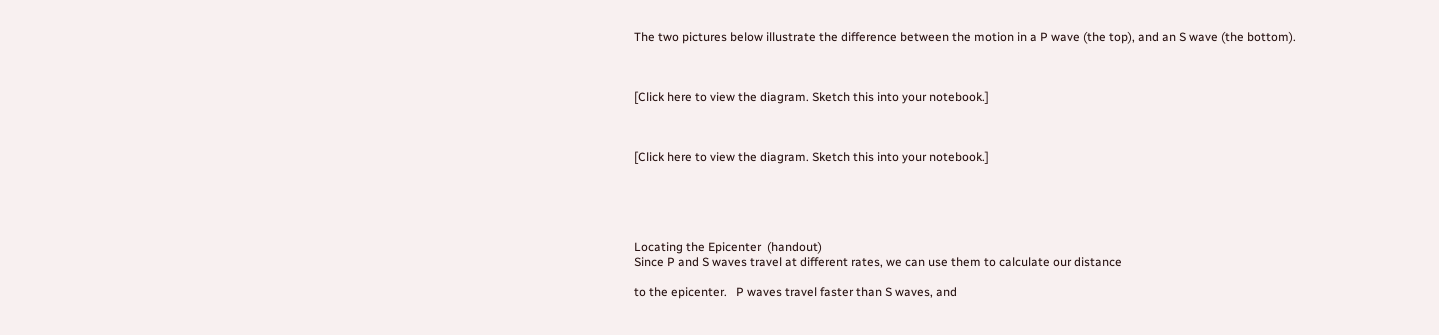The two pictures below illustrate the difference between the motion in a P wave (the top), and an S wave (the bottom).



[Click here to view the diagram. Sketch this into your notebook.]



[Click here to view the diagram. Sketch this into your notebook.]





Locating the Epicenter  (handout)
Since P and S waves travel at different rates, we can use them to calculate our distance

to the epicenter.   P waves travel faster than S waves, and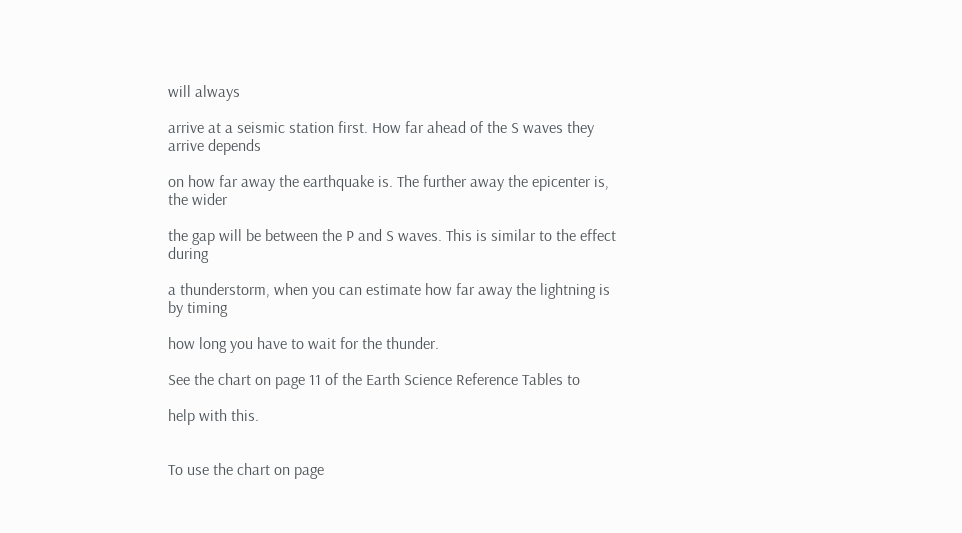will always

arrive at a seismic station first. How far ahead of the S waves they arrive depends

on how far away the earthquake is. The further away the epicenter is, the wider

the gap will be between the P and S waves. This is similar to the effect during

a thunderstorm, when you can estimate how far away the lightning is by timing

how long you have to wait for the thunder.

See the chart on page 11 of the Earth Science Reference Tables to

help with this.


To use the chart on page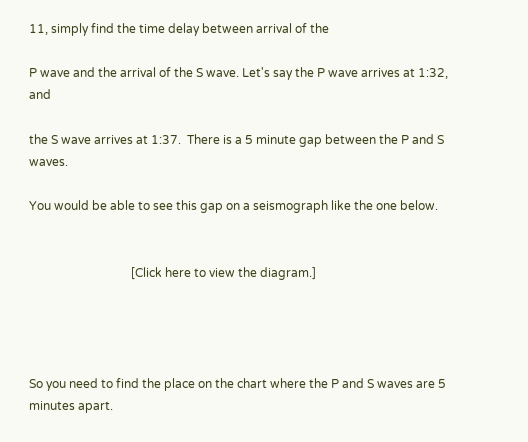11, simply find the time delay between arrival of the

P wave and the arrival of the S wave. Let's say the P wave arrives at 1:32, and

the S wave arrives at 1:37.  There is a 5 minute gap between the P and S waves.

You would be able to see this gap on a seismograph like the one below.


                                  [Click here to view the diagram.]




So you need to find the place on the chart where the P and S waves are 5 minutes apart.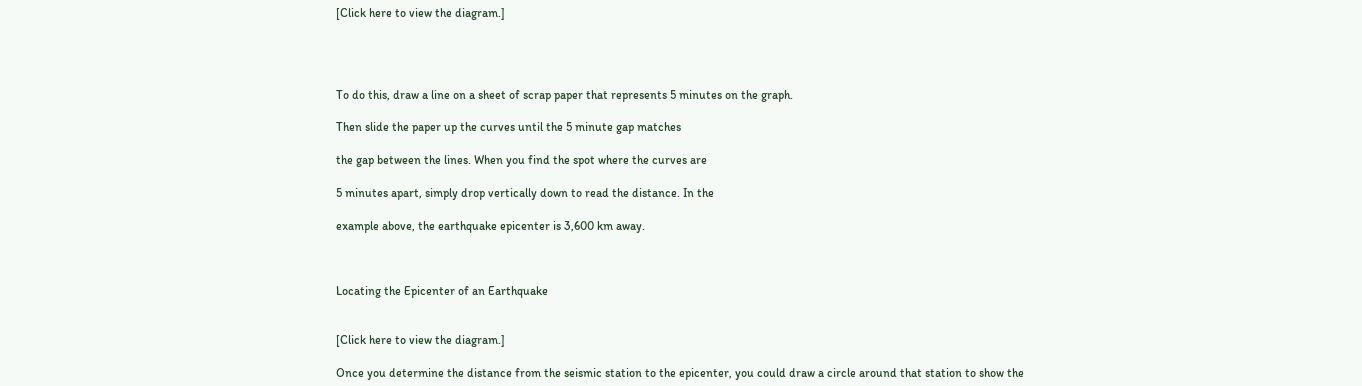[Click here to view the diagram.]




To do this, draw a line on a sheet of scrap paper that represents 5 minutes on the graph.

Then slide the paper up the curves until the 5 minute gap matches

the gap between the lines. When you find the spot where the curves are

5 minutes apart, simply drop vertically down to read the distance. In the

example above, the earthquake epicenter is 3,600 km away.



Locating the Epicenter of an Earthquake


[Click here to view the diagram.]

Once you determine the distance from the seismic station to the epicenter, you could draw a circle around that station to show the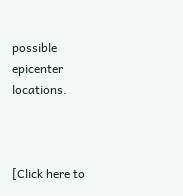possible epicenter locations.



[Click here to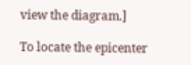view the diagram.]

To locate the epicenter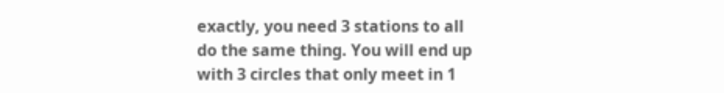exactly, you need 3 stations to all do the same thing. You will end up with 3 circles that only meet in 1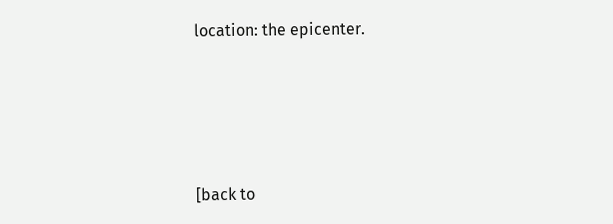location: the epicenter.




[back to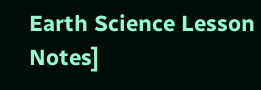Earth Science Lesson Notes]